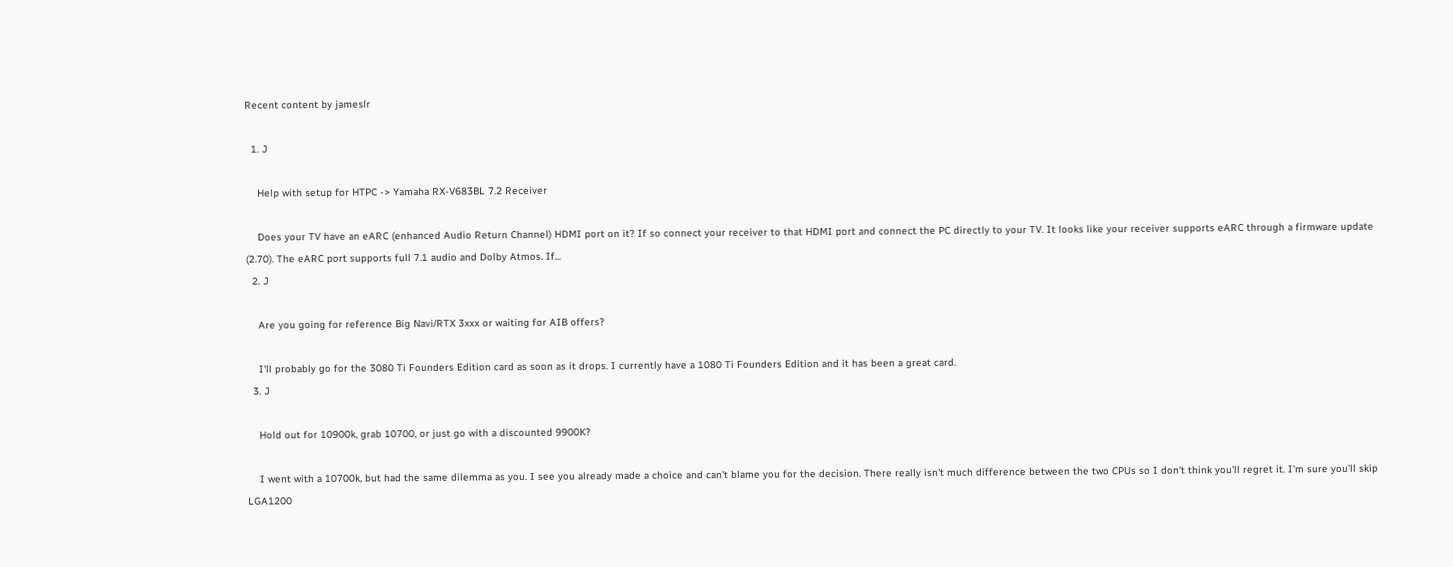Recent content by jameslr

  1. J

    Help with setup for HTPC -> Yamaha RX-V683BL 7.2 Receiver

    Does your TV have an eARC (enhanced Audio Return Channel) HDMI port on it? If so connect your receiver to that HDMI port and connect the PC directly to your TV. It looks like your receiver supports eARC through a firmware update (2.70). The eARC port supports full 7.1 audio and Dolby Atmos. If...
  2. J

    Are you going for reference Big Navi/RTX 3xxx or waiting for AIB offers?

    I'll probably go for the 3080 Ti Founders Edition card as soon as it drops. I currently have a 1080 Ti Founders Edition and it has been a great card.
  3. J

    Hold out for 10900k, grab 10700, or just go with a discounted 9900K?

    I went with a 10700k, but had the same dilemma as you. I see you already made a choice and can't blame you for the decision. There really isn't much difference between the two CPUs so I don't think you'll regret it. I'm sure you'll skip LGA1200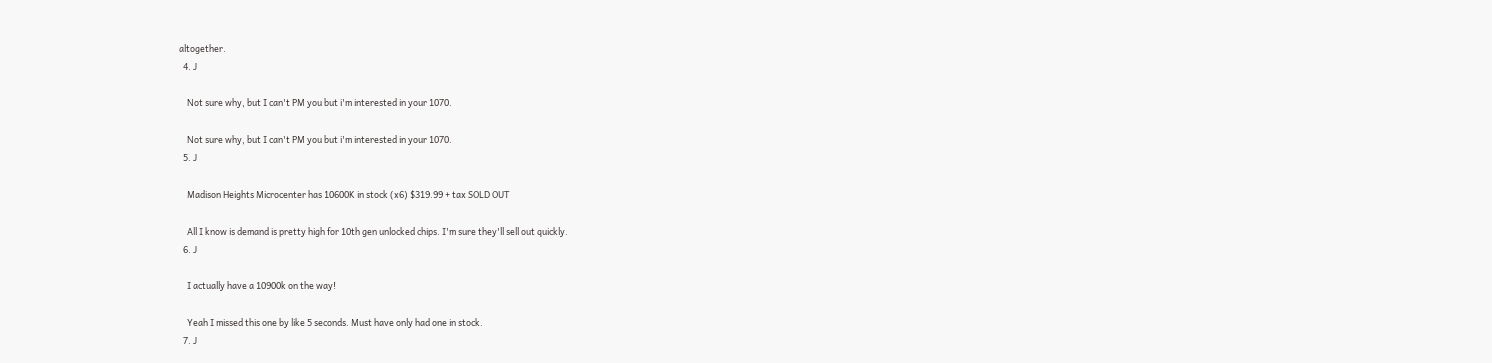altogether.
  4. J

    Not sure why, but I can't PM you but i'm interested in your 1070.

    Not sure why, but I can't PM you but i'm interested in your 1070.
  5. J

    Madison Heights Microcenter has 10600K in stock (x6) $319.99 + tax SOLD OUT

    All I know is demand is pretty high for 10th gen unlocked chips. I'm sure they'll sell out quickly.
  6. J

    I actually have a 10900k on the way!

    Yeah I missed this one by like 5 seconds. Must have only had one in stock.
  7. J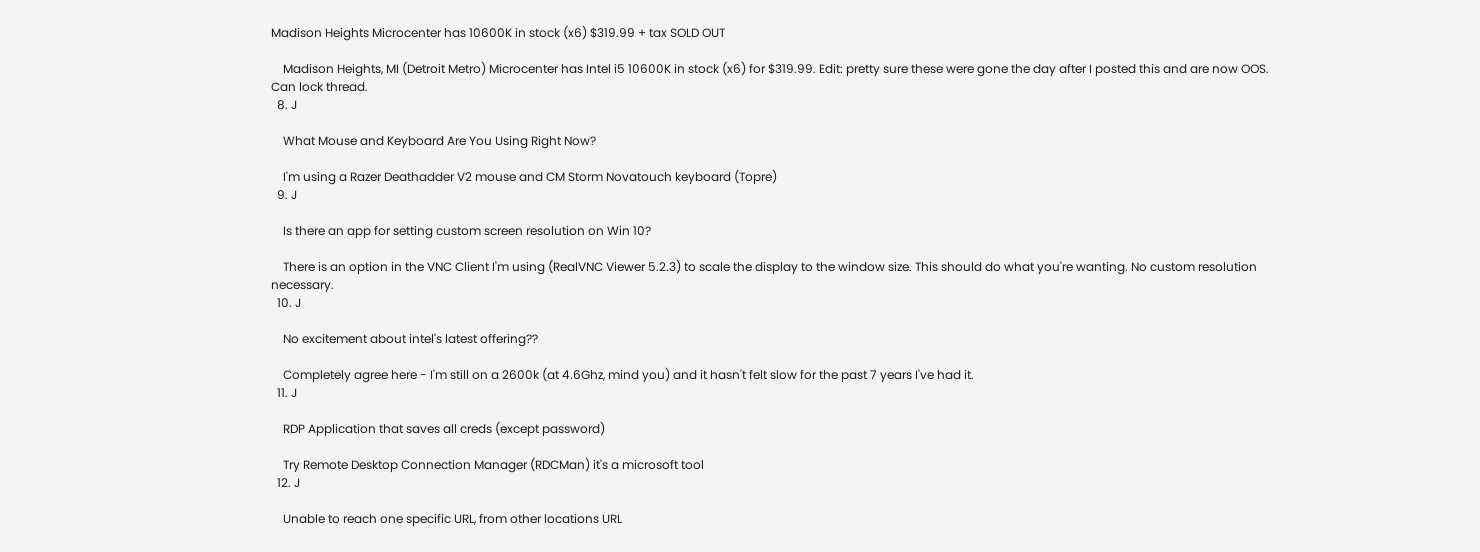Madison Heights Microcenter has 10600K in stock (x6) $319.99 + tax SOLD OUT

    Madison Heights, MI (Detroit Metro) Microcenter has Intel i5 10600K in stock (x6) for $319.99. Edit: pretty sure these were gone the day after I posted this and are now OOS. Can lock thread.
  8. J

    What Mouse and Keyboard Are You Using Right Now?

    I'm using a Razer Deathadder V2 mouse and CM Storm Novatouch keyboard (Topre)
  9. J

    Is there an app for setting custom screen resolution on Win 10?

    There is an option in the VNC Client I'm using (RealVNC Viewer 5.2.3) to scale the display to the window size. This should do what you're wanting. No custom resolution necessary.
  10. J

    No excitement about intel's latest offering??

    Completely agree here - I'm still on a 2600k (at 4.6Ghz, mind you) and it hasn't felt slow for the past 7 years I've had it.
  11. J

    RDP Application that saves all creds (except password)

    Try Remote Desktop Connection Manager (RDCMan) it's a microsoft tool
  12. J

    Unable to reach one specific URL, from other locations URL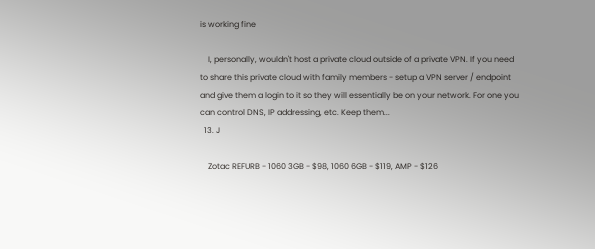is working fine

    I, personally, wouldn't host a private cloud outside of a private VPN. If you need to share this private cloud with family members - setup a VPN server / endpoint and give them a login to it so they will essentially be on your network. For one you can control DNS, IP addressing, etc. Keep them...
  13. J

    Zotac REFURB - 1060 3GB - $98, 1060 6GB - $119, AMP - $126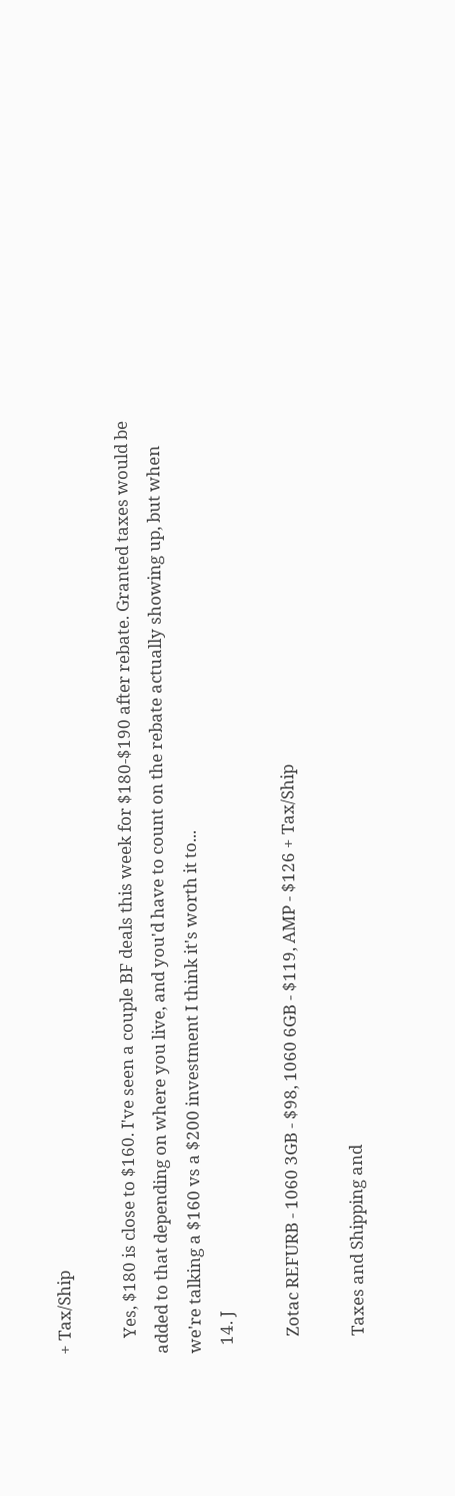+ Tax/Ship

    Yes, $180 is close to $160. I've seen a couple BF deals this week for $180-$190 after rebate. Granted taxes would be added to that depending on where you live, and you'd have to count on the rebate actually showing up, but when we're talking a $160 vs a $200 investment I think it's worth it to...
  14. J

    Zotac REFURB - 1060 3GB - $98, 1060 6GB - $119, AMP - $126 + Tax/Ship

    Taxes and Shipping and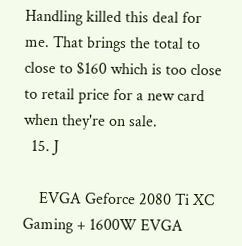Handling killed this deal for me. That brings the total to close to $160 which is too close to retail price for a new card when they're on sale.
  15. J

    EVGA Geforce 2080 Ti XC Gaming + 1600W EVGA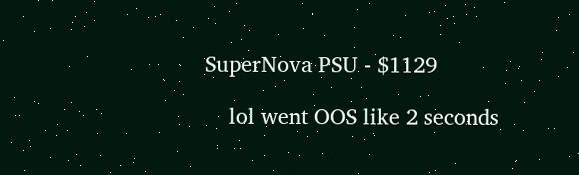SuperNova PSU - $1129

    lol went OOS like 2 seconds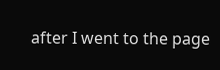after I went to the page